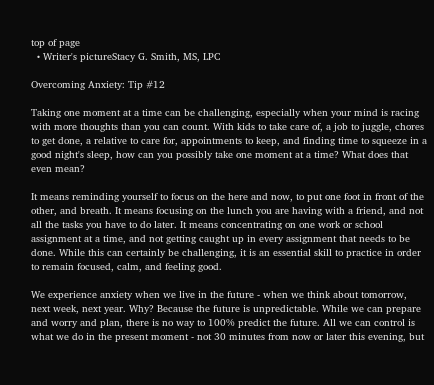top of page
  • Writer's pictureStacy G. Smith, MS, LPC

Overcoming Anxiety: Tip #12

Taking one moment at a time can be challenging, especially when your mind is racing with more thoughts than you can count. With kids to take care of, a job to juggle, chores to get done, a relative to care for, appointments to keep, and finding time to squeeze in a good night's sleep, how can you possibly take one moment at a time? What does that even mean?

It means reminding yourself to focus on the here and now, to put one foot in front of the other, and breath. It means focusing on the lunch you are having with a friend, and not all the tasks you have to do later. It means concentrating on one work or school assignment at a time, and not getting caught up in every assignment that needs to be done. While this can certainly be challenging, it is an essential skill to practice in order to remain focused, calm, and feeling good.

We experience anxiety when we live in the future - when we think about tomorrow, next week, next year. Why? Because the future is unpredictable. While we can prepare and worry and plan, there is no way to 100% predict the future. All we can control is what we do in the present moment - not 30 minutes from now or later this evening, but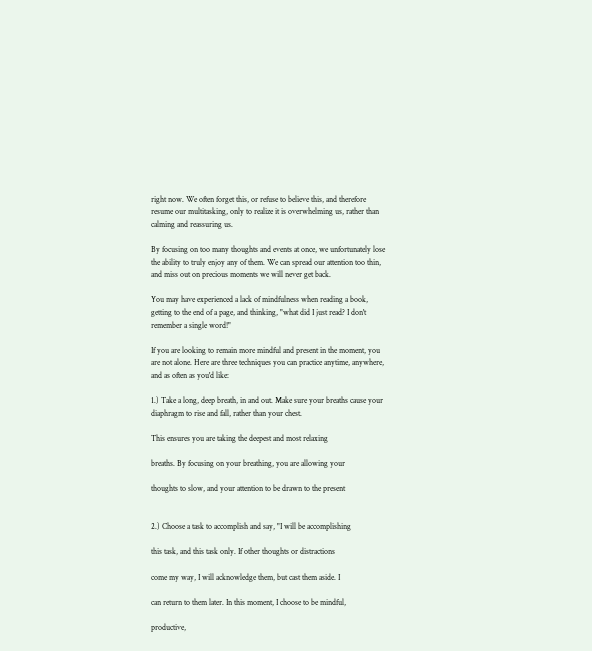right now. We often forget this, or refuse to believe this, and therefore resume our multitasking, only to realize it is overwhelming us, rather than calming and reassuring us.

By focusing on too many thoughts and events at once, we unfortunately lose the ability to truly enjoy any of them. We can spread our attention too thin, and miss out on precious moments we will never get back.

You may have experienced a lack of mindfulness when reading a book, getting to the end of a page, and thinking, "what did I just read? I don't remember a single word!"

If you are looking to remain more mindful and present in the moment, you are not alone. Here are three techniques you can practice anytime, anywhere, and as often as you'd like:

1.) Take a long, deep breath, in and out. Make sure your breaths cause your diaphragm to rise and fall, rather than your chest.

This ensures you are taking the deepest and most relaxing

breaths. By focusing on your breathing, you are allowing your

thoughts to slow, and your attention to be drawn to the present


2.) Choose a task to accomplish and say, "I will be accomplishing

this task, and this task only. If other thoughts or distractions

come my way, I will acknowledge them, but cast them aside. I

can return to them later. In this moment, I choose to be mindful,

productive,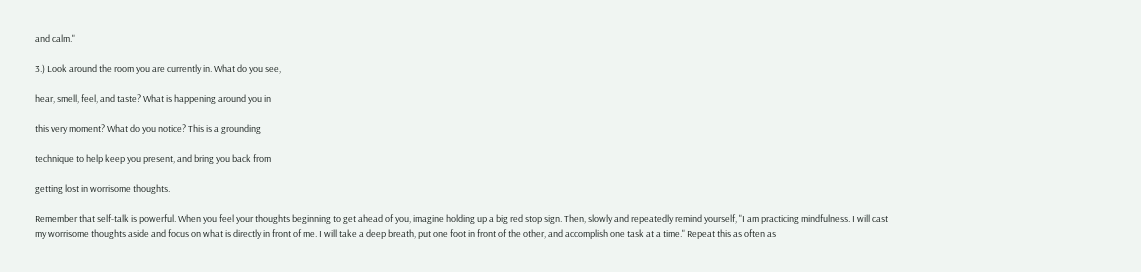and calm."

3.) Look around the room you are currently in. What do you see,

hear, smell, feel, and taste? What is happening around you in

this very moment? What do you notice? This is a grounding

technique to help keep you present, and bring you back from

getting lost in worrisome thoughts.

Remember that self-talk is powerful. When you feel your thoughts beginning to get ahead of you, imagine holding up a big red stop sign. Then, slowly and repeatedly remind yourself, "I am practicing mindfulness. I will cast my worrisome thoughts aside and focus on what is directly in front of me. I will take a deep breath, put one foot in front of the other, and accomplish one task at a time." Repeat this as often as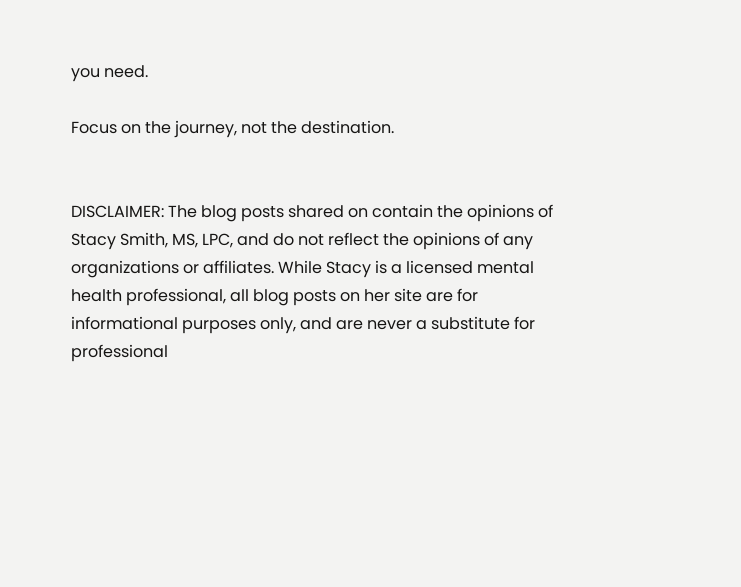you need.

Focus on the journey, not the destination.


DISCLAIMER: The blog posts shared on contain the opinions of Stacy Smith, MS, LPC, and do not reflect the opinions of any organizations or affiliates. While Stacy is a licensed mental health professional, all blog posts on her site are for informational purposes only, and are never a substitute for professional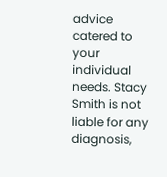advice catered to your individual needs. Stacy Smith is not liable for any diagnosis,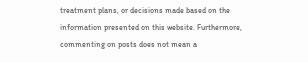treatment plans, or decisions made based on the information presented on this website. Furthermore, commenting on posts does not mean a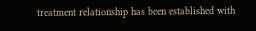treatment relationship has been established with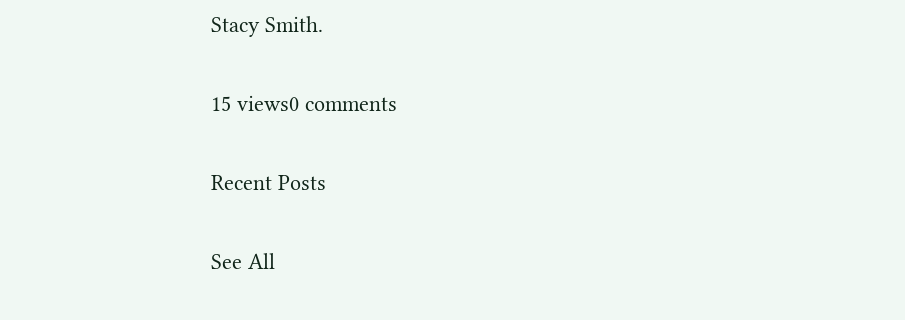Stacy Smith.

15 views0 comments

Recent Posts

See All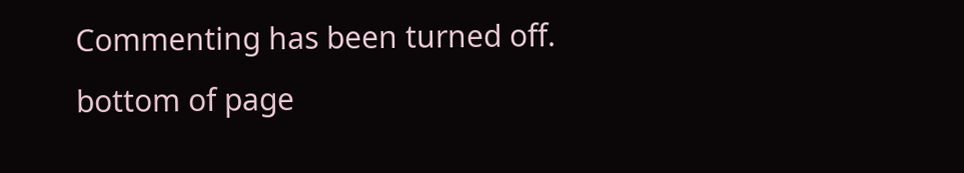Commenting has been turned off.
bottom of page